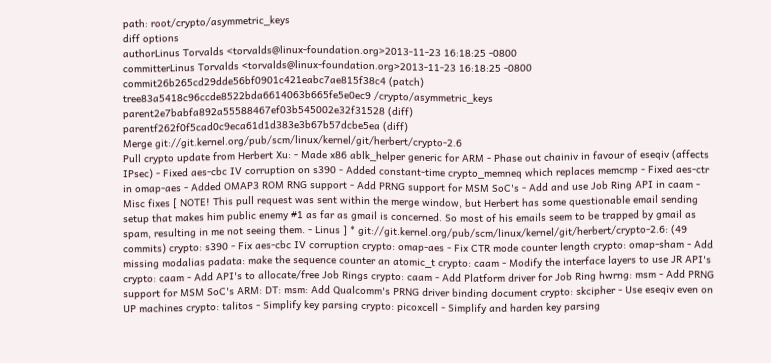path: root/crypto/asymmetric_keys
diff options
authorLinus Torvalds <torvalds@linux-foundation.org>2013-11-23 16:18:25 -0800
committerLinus Torvalds <torvalds@linux-foundation.org>2013-11-23 16:18:25 -0800
commit26b265cd29dde56bf0901c421eabc7ae815f38c4 (patch)
tree83a5418c96ccde8522bda6614063b665fe5e0ec9 /crypto/asymmetric_keys
parent2e7babfa892a55588467ef03b545002e32f31528 (diff)
parentf262f0f5cad0c9eca61d1d383e3b67b57dcbe5ea (diff)
Merge git://git.kernel.org/pub/scm/linux/kernel/git/herbert/crypto-2.6
Pull crypto update from Herbert Xu: - Made x86 ablk_helper generic for ARM - Phase out chainiv in favour of eseqiv (affects IPsec) - Fixed aes-cbc IV corruption on s390 - Added constant-time crypto_memneq which replaces memcmp - Fixed aes-ctr in omap-aes - Added OMAP3 ROM RNG support - Add PRNG support for MSM SoC's - Add and use Job Ring API in caam - Misc fixes [ NOTE! This pull request was sent within the merge window, but Herbert has some questionable email sending setup that makes him public enemy #1 as far as gmail is concerned. So most of his emails seem to be trapped by gmail as spam, resulting in me not seeing them. - Linus ] * git://git.kernel.org/pub/scm/linux/kernel/git/herbert/crypto-2.6: (49 commits) crypto: s390 - Fix aes-cbc IV corruption crypto: omap-aes - Fix CTR mode counter length crypto: omap-sham - Add missing modalias padata: make the sequence counter an atomic_t crypto: caam - Modify the interface layers to use JR API's crypto: caam - Add API's to allocate/free Job Rings crypto: caam - Add Platform driver for Job Ring hwrng: msm - Add PRNG support for MSM SoC's ARM: DT: msm: Add Qualcomm's PRNG driver binding document crypto: skcipher - Use eseqiv even on UP machines crypto: talitos - Simplify key parsing crypto: picoxcell - Simplify and harden key parsing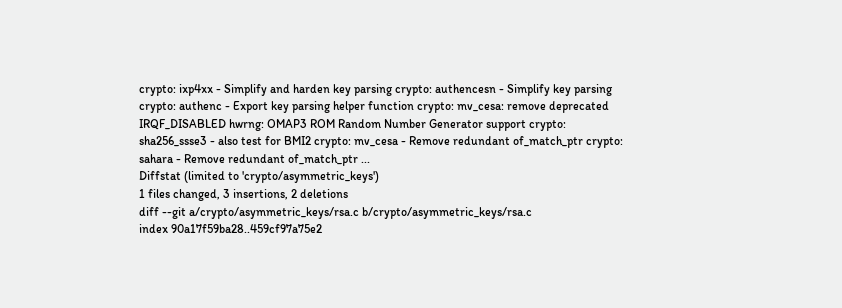crypto: ixp4xx - Simplify and harden key parsing crypto: authencesn - Simplify key parsing crypto: authenc - Export key parsing helper function crypto: mv_cesa: remove deprecated IRQF_DISABLED hwrng: OMAP3 ROM Random Number Generator support crypto: sha256_ssse3 - also test for BMI2 crypto: mv_cesa - Remove redundant of_match_ptr crypto: sahara - Remove redundant of_match_ptr ...
Diffstat (limited to 'crypto/asymmetric_keys')
1 files changed, 3 insertions, 2 deletions
diff --git a/crypto/asymmetric_keys/rsa.c b/crypto/asymmetric_keys/rsa.c
index 90a17f59ba28..459cf97a75e2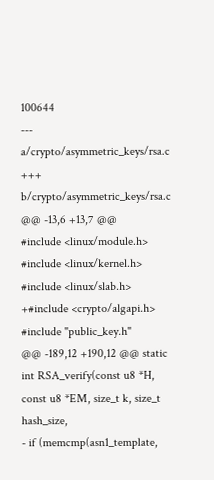100644
--- a/crypto/asymmetric_keys/rsa.c
+++ b/crypto/asymmetric_keys/rsa.c
@@ -13,6 +13,7 @@
#include <linux/module.h>
#include <linux/kernel.h>
#include <linux/slab.h>
+#include <crypto/algapi.h>
#include "public_key.h"
@@ -189,12 +190,12 @@ static int RSA_verify(const u8 *H, const u8 *EM, size_t k, size_t hash_size,
- if (memcmp(asn1_template,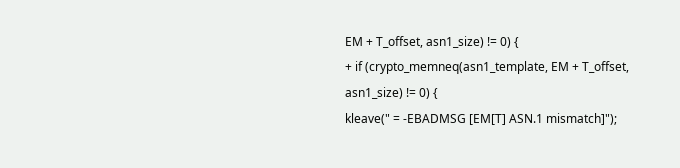EM + T_offset, asn1_size) != 0) {
+ if (crypto_memneq(asn1_template, EM + T_offset, asn1_size) != 0) {
kleave(" = -EBADMSG [EM[T] ASN.1 mismatch]");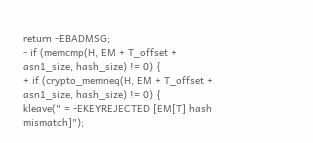return -EBADMSG;
- if (memcmp(H, EM + T_offset + asn1_size, hash_size) != 0) {
+ if (crypto_memneq(H, EM + T_offset + asn1_size, hash_size) != 0) {
kleave(" = -EKEYREJECTED [EM[T] hash mismatch]");